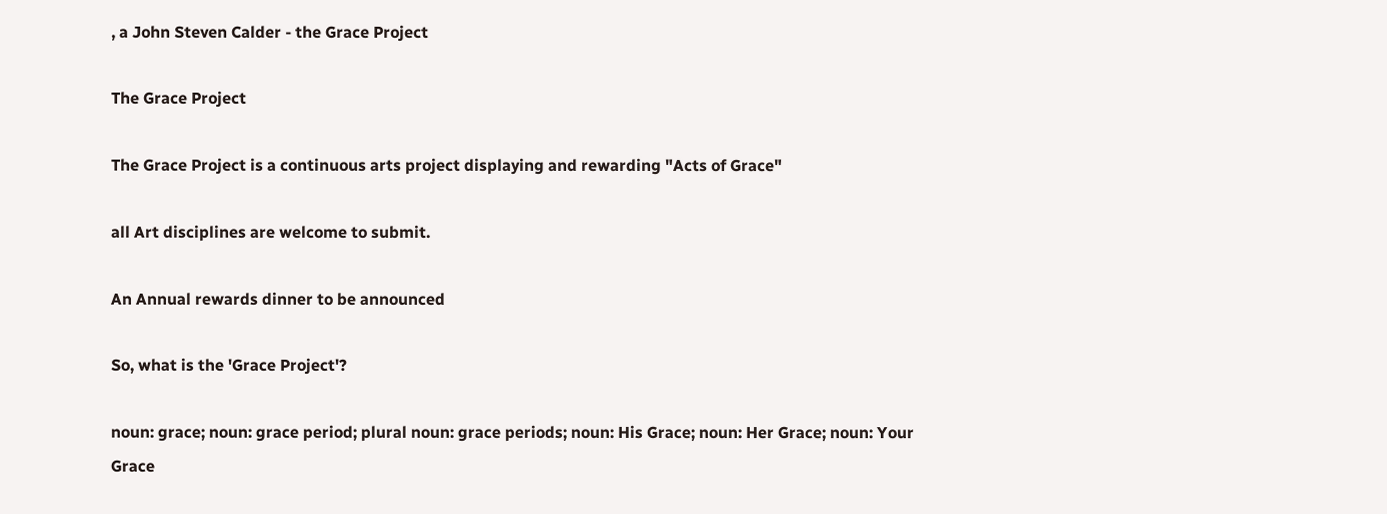, a John Steven Calder - the Grace Project

The Grace Project

The Grace Project is a continuous arts project displaying and rewarding "Acts of Grace"

all Art disciplines are welcome to submit.

An Annual rewards dinner to be announced

So, what is the 'Grace Project'?

noun: grace; noun: grace period; plural noun: grace periods; noun: His Grace; noun: Her Grace; noun: Your Grace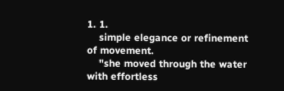1. 1.
    simple elegance or refinement of movement.
    "she moved through the water with effortless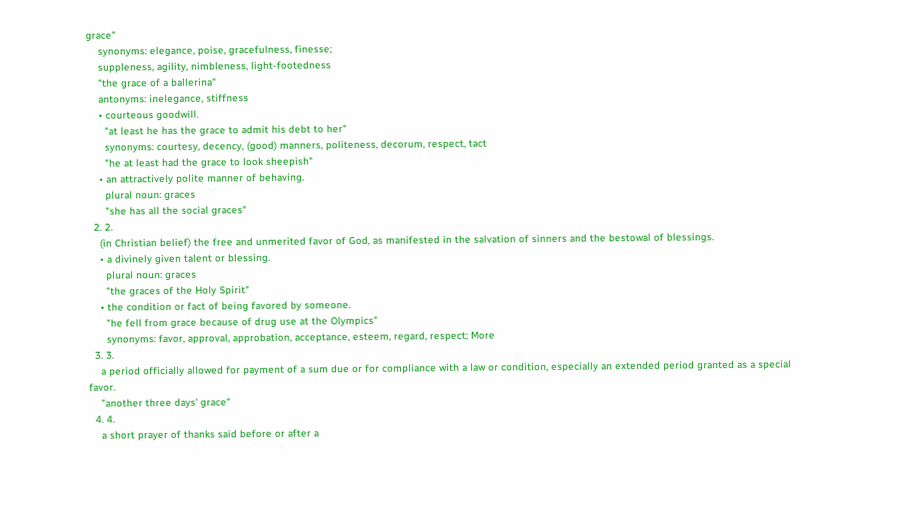grace"
    synonyms: elegance, poise, gracefulness, finesse;
    suppleness, agility, nimbleness, light-footedness
    "the grace of a ballerina"
    antonyms: inelegance, stiffness
    • courteous goodwill.
      "at least he has the grace to admit his debt to her"
      synonyms: courtesy, decency, (good) manners, politeness, decorum, respect, tact
      "he at least had the grace to look sheepish"
    • an attractively polite manner of behaving.
      plural noun: graces
      "she has all the social graces"
  2. 2.
    (in Christian belief) the free and unmerited favor of God, as manifested in the salvation of sinners and the bestowal of blessings.
    • a divinely given talent or blessing.
      plural noun: graces
      "the graces of the Holy Spirit"
    • the condition or fact of being favored by someone.
      "he fell from grace because of drug use at the Olympics"
      synonyms: favor, approval, approbation, acceptance, esteem, regard, respect; More
  3. 3.
    a period officially allowed for payment of a sum due or for compliance with a law or condition, especially an extended period granted as a special favor.
    "another three days' grace"
  4. 4.
    a short prayer of thanks said before or after a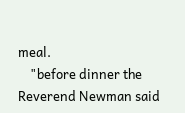meal.
    "before dinner the Reverend Newman said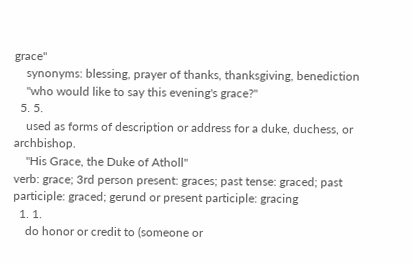grace"
    synonyms: blessing, prayer of thanks, thanksgiving, benediction
    "who would like to say this evening's grace?"
  5. 5.
    used as forms of description or address for a duke, duchess, or archbishop.
    "His Grace, the Duke of Atholl"
verb: grace; 3rd person present: graces; past tense: graced; past participle: graced; gerund or present participle: gracing
  1. 1.
    do honor or credit to (someone or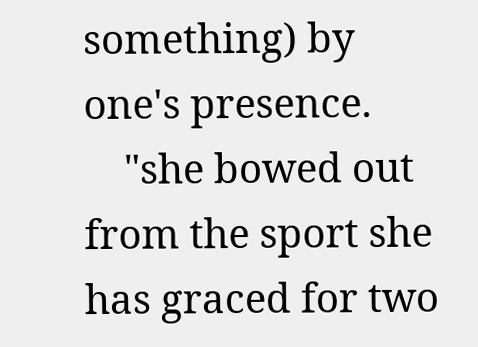something) by one's presence.
    "she bowed out from the sport she has graced for two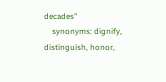decades"
    synonyms: dignify, distinguish, honor,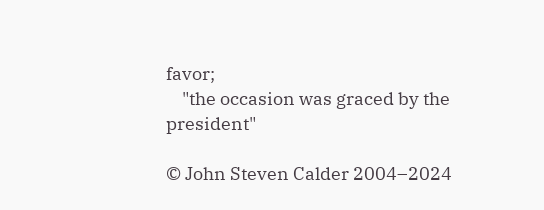favor;
    "the occasion was graced by the president"

© John Steven Calder 2004–2024